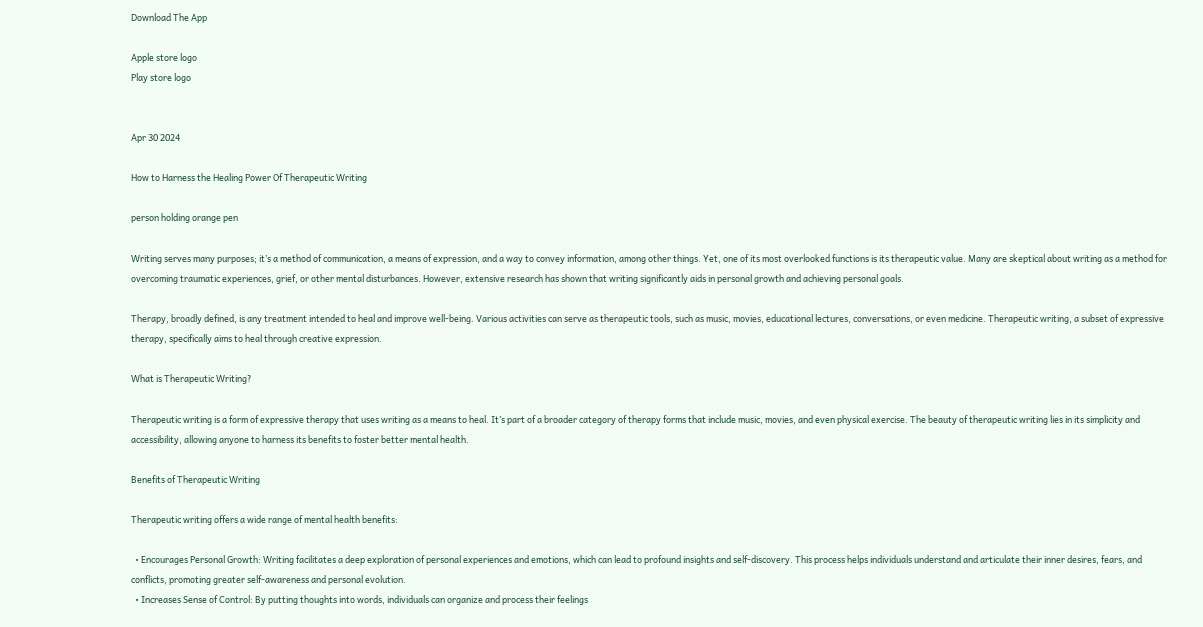Download The App

Apple store logo
Play store logo


Apr 30 2024

How to Harness the Healing Power Of Therapeutic Writing

person holding orange pen

Writing serves many purposes; it’s a method of communication, a means of expression, and a way to convey information, among other things. Yet, one of its most overlooked functions is its therapeutic value. Many are skeptical about writing as a method for overcoming traumatic experiences, grief, or other mental disturbances. However, extensive research has shown that writing significantly aids in personal growth and achieving personal goals.

Therapy, broadly defined, is any treatment intended to heal and improve well-being. Various activities can serve as therapeutic tools, such as music, movies, educational lectures, conversations, or even medicine. Therapeutic writing, a subset of expressive therapy, specifically aims to heal through creative expression.

What is Therapeutic Writing?

Therapeutic writing is a form of expressive therapy that uses writing as a means to heal. It’s part of a broader category of therapy forms that include music, movies, and even physical exercise. The beauty of therapeutic writing lies in its simplicity and accessibility, allowing anyone to harness its benefits to foster better mental health.

Benefits of Therapeutic Writing

Therapeutic writing offers a wide range of mental health benefits:

  • Encourages Personal Growth: Writing facilitates a deep exploration of personal experiences and emotions, which can lead to profound insights and self-discovery. This process helps individuals understand and articulate their inner desires, fears, and conflicts, promoting greater self-awareness and personal evolution.
  • Increases Sense of Control: By putting thoughts into words, individuals can organize and process their feelings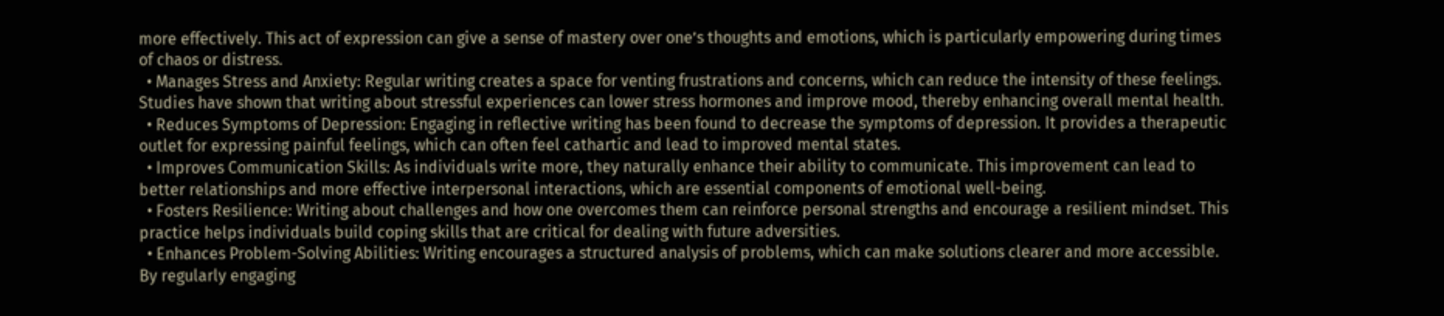more effectively. This act of expression can give a sense of mastery over one’s thoughts and emotions, which is particularly empowering during times of chaos or distress.
  • Manages Stress and Anxiety: Regular writing creates a space for venting frustrations and concerns, which can reduce the intensity of these feelings. Studies have shown that writing about stressful experiences can lower stress hormones and improve mood, thereby enhancing overall mental health.
  • Reduces Symptoms of Depression: Engaging in reflective writing has been found to decrease the symptoms of depression. It provides a therapeutic outlet for expressing painful feelings, which can often feel cathartic and lead to improved mental states.
  • Improves Communication Skills: As individuals write more, they naturally enhance their ability to communicate. This improvement can lead to better relationships and more effective interpersonal interactions, which are essential components of emotional well-being.
  • Fosters Resilience: Writing about challenges and how one overcomes them can reinforce personal strengths and encourage a resilient mindset. This practice helps individuals build coping skills that are critical for dealing with future adversities.
  • Enhances Problem-Solving Abilities: Writing encourages a structured analysis of problems, which can make solutions clearer and more accessible. By regularly engaging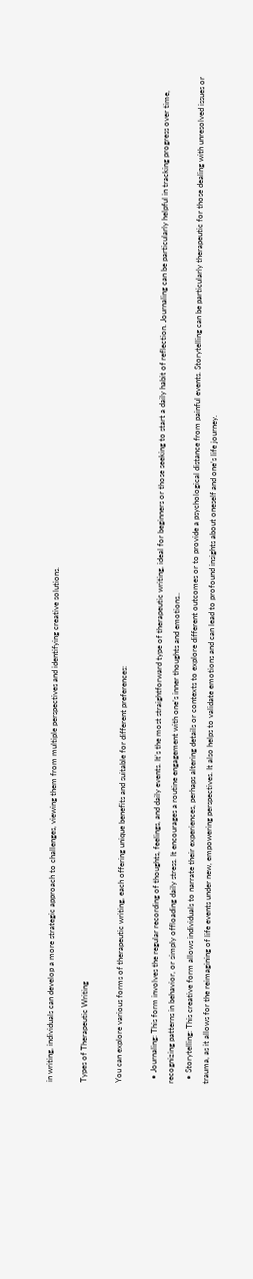in writing, individuals can develop a more strategic approach to challenges, viewing them from multiple perspectives and identifying creative solutions.

Types of Therapeutic Writing

You can explore various forms of therapeutic writing, each offering unique benefits and suitable for different preferences:

  • Journaling: This form involves the regular recording of thoughts, feelings, and daily events. It’s the most straightforward type of therapeutic writing, ideal for beginners or those seeking to start a daily habit of reflection. Journaling can be particularly helpful in tracking progress over time, recognizing patterns in behavior, or simply offloading daily stress. It encourages a routine engagement with one’s inner thoughts and emotions..
  • Storytelling: This creative form allows individuals to narrate their experiences, perhaps altering details or contexts to explore different outcomes or to provide a psychological distance from painful events. Storytelling can be particularly therapeutic for those dealing with unresolved issues or trauma, as it allows for the reimagining of life events under new, empowering perspectives. It also helps to validate emotions and can lead to profound insights about oneself and one’s life journey.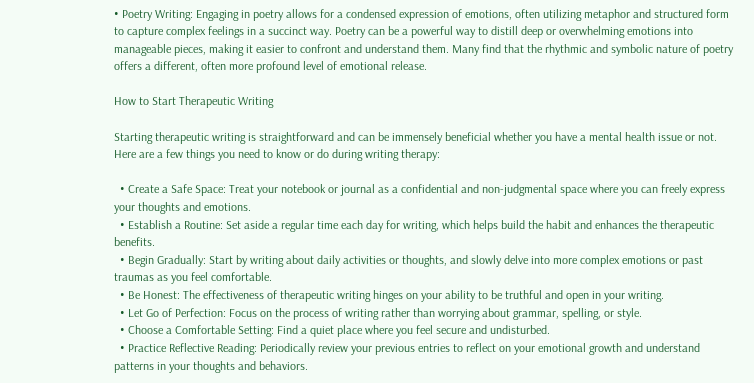• Poetry Writing: Engaging in poetry allows for a condensed expression of emotions, often utilizing metaphor and structured form to capture complex feelings in a succinct way. Poetry can be a powerful way to distill deep or overwhelming emotions into manageable pieces, making it easier to confront and understand them. Many find that the rhythmic and symbolic nature of poetry offers a different, often more profound level of emotional release.

How to Start Therapeutic Writing

Starting therapeutic writing is straightforward and can be immensely beneficial whether you have a mental health issue or not. Here are a few things you need to know or do during writing therapy:

  • Create a Safe Space: Treat your notebook or journal as a confidential and non-judgmental space where you can freely express your thoughts and emotions.
  • Establish a Routine: Set aside a regular time each day for writing, which helps build the habit and enhances the therapeutic benefits.
  • Begin Gradually: Start by writing about daily activities or thoughts, and slowly delve into more complex emotions or past traumas as you feel comfortable.
  • Be Honest: The effectiveness of therapeutic writing hinges on your ability to be truthful and open in your writing.
  • Let Go of Perfection: Focus on the process of writing rather than worrying about grammar, spelling, or style.
  • Choose a Comfortable Setting: Find a quiet place where you feel secure and undisturbed.
  • Practice Reflective Reading: Periodically review your previous entries to reflect on your emotional growth and understand patterns in your thoughts and behaviors.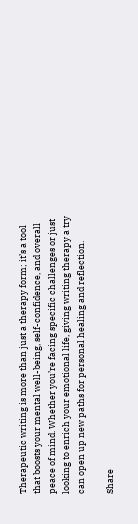Therapeutic writing is more than just a therapy form; it’s a tool that boosts your mental well-being, self-confidence, and overall peace of mind. Whether you’re facing specific challenges or just looking to enrich your emotional life, giving writing therapy a try can open up new paths for personal healing and reflection.

Share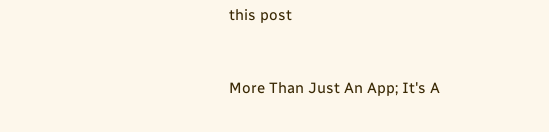this post


More Than Just An App; It's A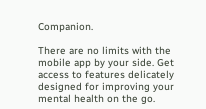Companion.

There are no limits with the mobile app by your side. Get access to features delicately designed for improving your mental health on the go.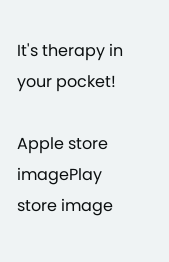It's therapy in your pocket!

Apple store imagePlay store image